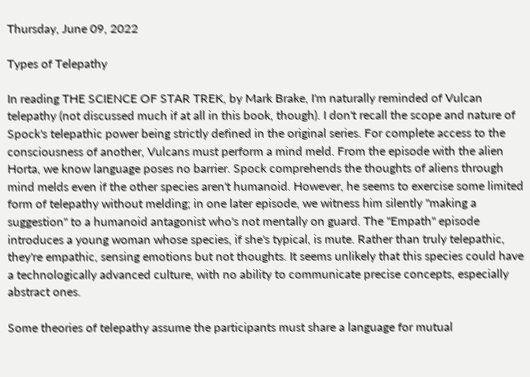Thursday, June 09, 2022

Types of Telepathy

In reading THE SCIENCE OF STAR TREK, by Mark Brake, I'm naturally reminded of Vulcan telepathy (not discussed much if at all in this book, though). I don't recall the scope and nature of Spock's telepathic power being strictly defined in the original series. For complete access to the consciousness of another, Vulcans must perform a mind meld. From the episode with the alien Horta, we know language poses no barrier. Spock comprehends the thoughts of aliens through mind melds even if the other species aren't humanoid. However, he seems to exercise some limited form of telepathy without melding; in one later episode, we witness him silently "making a suggestion" to a humanoid antagonist who's not mentally on guard. The "Empath" episode introduces a young woman whose species, if she's typical, is mute. Rather than truly telepathic, they're empathic, sensing emotions but not thoughts. It seems unlikely that this species could have a technologically advanced culture, with no ability to communicate precise concepts, especially abstract ones.

Some theories of telepathy assume the participants must share a language for mutual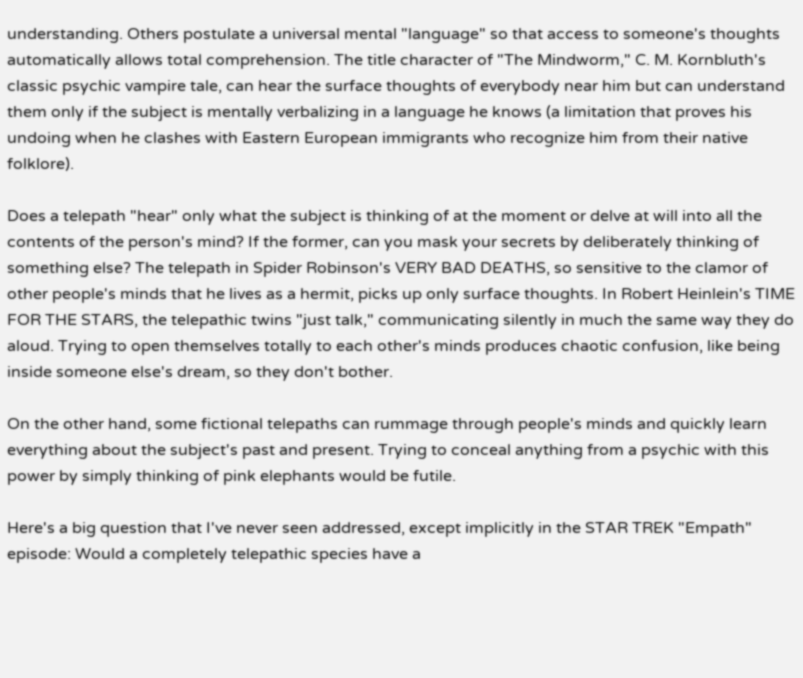understanding. Others postulate a universal mental "language" so that access to someone's thoughts automatically allows total comprehension. The title character of "The Mindworm," C. M. Kornbluth's classic psychic vampire tale, can hear the surface thoughts of everybody near him but can understand them only if the subject is mentally verbalizing in a language he knows (a limitation that proves his undoing when he clashes with Eastern European immigrants who recognize him from their native folklore).

Does a telepath "hear" only what the subject is thinking of at the moment or delve at will into all the contents of the person's mind? If the former, can you mask your secrets by deliberately thinking of something else? The telepath in Spider Robinson's VERY BAD DEATHS, so sensitive to the clamor of other people's minds that he lives as a hermit, picks up only surface thoughts. In Robert Heinlein's TIME FOR THE STARS, the telepathic twins "just talk," communicating silently in much the same way they do aloud. Trying to open themselves totally to each other's minds produces chaotic confusion, like being inside someone else's dream, so they don't bother.

On the other hand, some fictional telepaths can rummage through people's minds and quickly learn everything about the subject's past and present. Trying to conceal anything from a psychic with this power by simply thinking of pink elephants would be futile.

Here's a big question that I've never seen addressed, except implicitly in the STAR TREK "Empath" episode: Would a completely telepathic species have a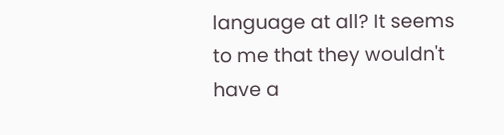language at all? It seems to me that they wouldn't have a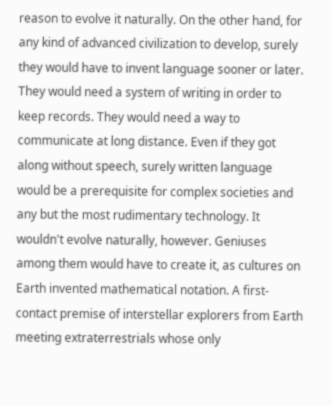reason to evolve it naturally. On the other hand, for any kind of advanced civilization to develop, surely they would have to invent language sooner or later. They would need a system of writing in order to keep records. They would need a way to communicate at long distance. Even if they got along without speech, surely written language would be a prerequisite for complex societies and any but the most rudimentary technology. It wouldn't evolve naturally, however. Geniuses among them would have to create it, as cultures on Earth invented mathematical notation. A first-contact premise of interstellar explorers from Earth meeting extraterrestrials whose only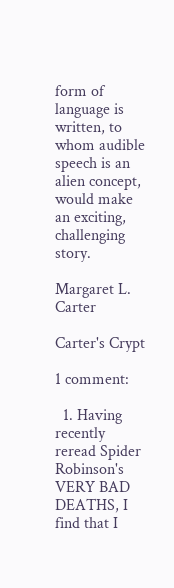form of language is written, to whom audible speech is an alien concept, would make an exciting, challenging story.

Margaret L. Carter

Carter's Crypt

1 comment:

  1. Having recently reread Spider Robinson's VERY BAD DEATHS, I find that I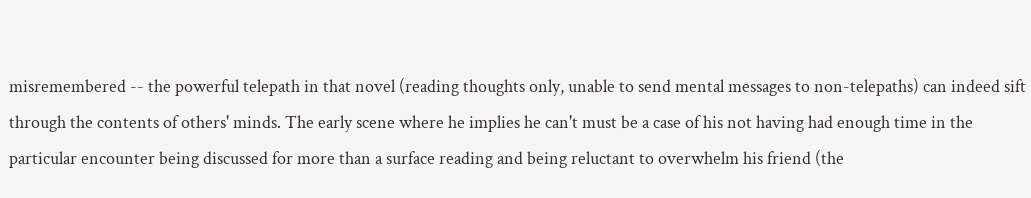misremembered -- the powerful telepath in that novel (reading thoughts only, unable to send mental messages to non-telepaths) can indeed sift through the contents of others' minds. The early scene where he implies he can't must be a case of his not having had enough time in the particular encounter being discussed for more than a surface reading and being reluctant to overwhelm his friend (the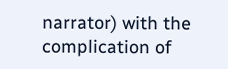narrator) with the complication of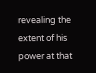revealing the extent of his power at that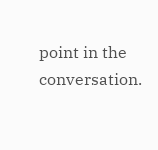point in the conversation.